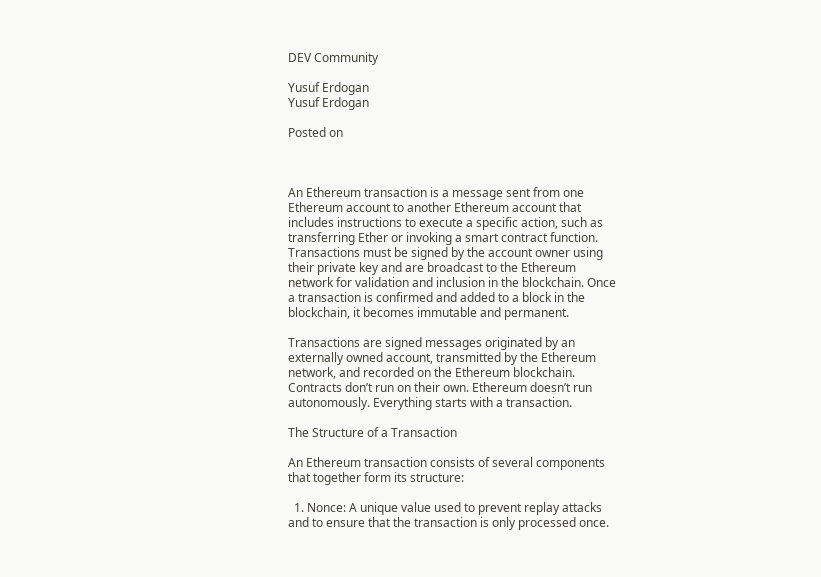DEV Community

Yusuf Erdogan
Yusuf Erdogan

Posted on



An Ethereum transaction is a message sent from one Ethereum account to another Ethereum account that includes instructions to execute a specific action, such as transferring Ether or invoking a smart contract function. Transactions must be signed by the account owner using their private key and are broadcast to the Ethereum network for validation and inclusion in the blockchain. Once a transaction is confirmed and added to a block in the blockchain, it becomes immutable and permanent.

Transactions are signed messages originated by an externally owned account, transmitted by the Ethereum network, and recorded on the Ethereum blockchain. Contracts don’t run on their own. Ethereum doesn’t run autonomously. Everything starts with a transaction.

The Structure of a Transaction

An Ethereum transaction consists of several components that together form its structure:

  1. Nonce: A unique value used to prevent replay attacks and to ensure that the transaction is only processed once.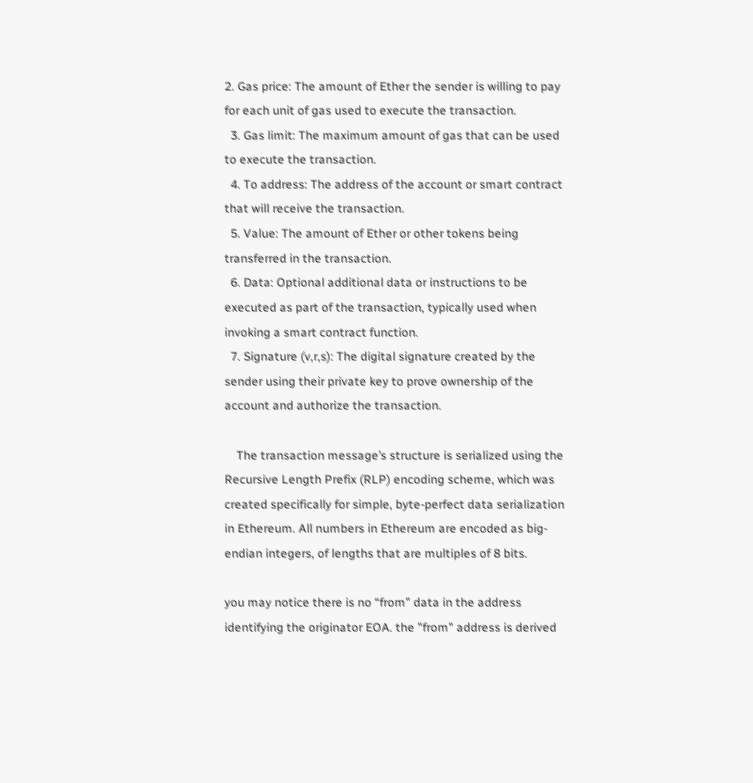2. Gas price: The amount of Ether the sender is willing to pay for each unit of gas used to execute the transaction.
  3. Gas limit: The maximum amount of gas that can be used to execute the transaction.
  4. To address: The address of the account or smart contract that will receive the transaction.
  5. Value: The amount of Ether or other tokens being transferred in the transaction.
  6. Data: Optional additional data or instructions to be executed as part of the transaction, typically used when invoking a smart contract function.
  7. Signature (v,r,s): The digital signature created by the sender using their private key to prove ownership of the account and authorize the transaction.

    The transaction message’s structure is serialized using the Recursive Length Prefix (RLP) encoding scheme, which was created specifically for simple, byte-perfect data serialization in Ethereum. All numbers in Ethereum are encoded as big-endian integers, of lengths that are multiples of 8 bits.

you may notice there is no “from” data in the address identifying the originator EOA. the "from" address is derived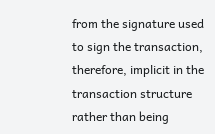from the signature used to sign the transaction, therefore, implicit in the transaction structure rather than being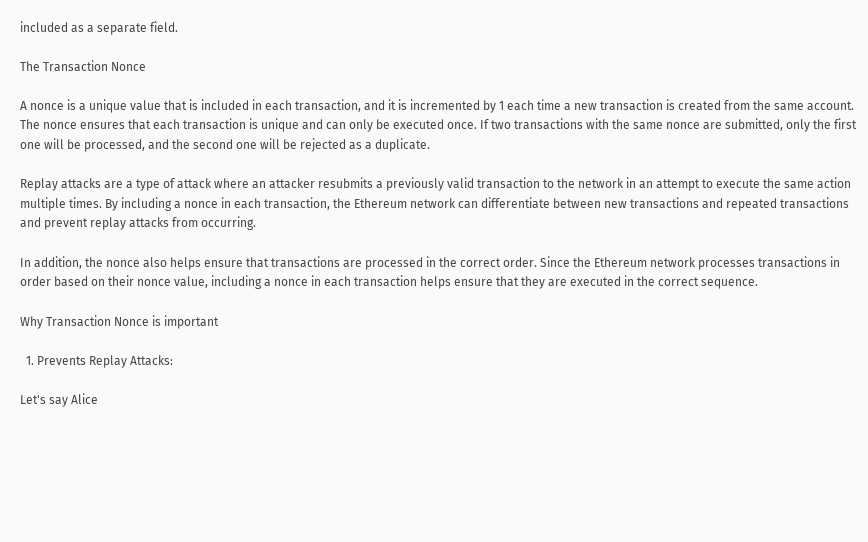included as a separate field.

The Transaction Nonce

A nonce is a unique value that is included in each transaction, and it is incremented by 1 each time a new transaction is created from the same account. The nonce ensures that each transaction is unique and can only be executed once. If two transactions with the same nonce are submitted, only the first one will be processed, and the second one will be rejected as a duplicate.

Replay attacks are a type of attack where an attacker resubmits a previously valid transaction to the network in an attempt to execute the same action multiple times. By including a nonce in each transaction, the Ethereum network can differentiate between new transactions and repeated transactions and prevent replay attacks from occurring.

In addition, the nonce also helps ensure that transactions are processed in the correct order. Since the Ethereum network processes transactions in order based on their nonce value, including a nonce in each transaction helps ensure that they are executed in the correct sequence.

Why Transaction Nonce is important

  1. Prevents Replay Attacks:

Let's say Alice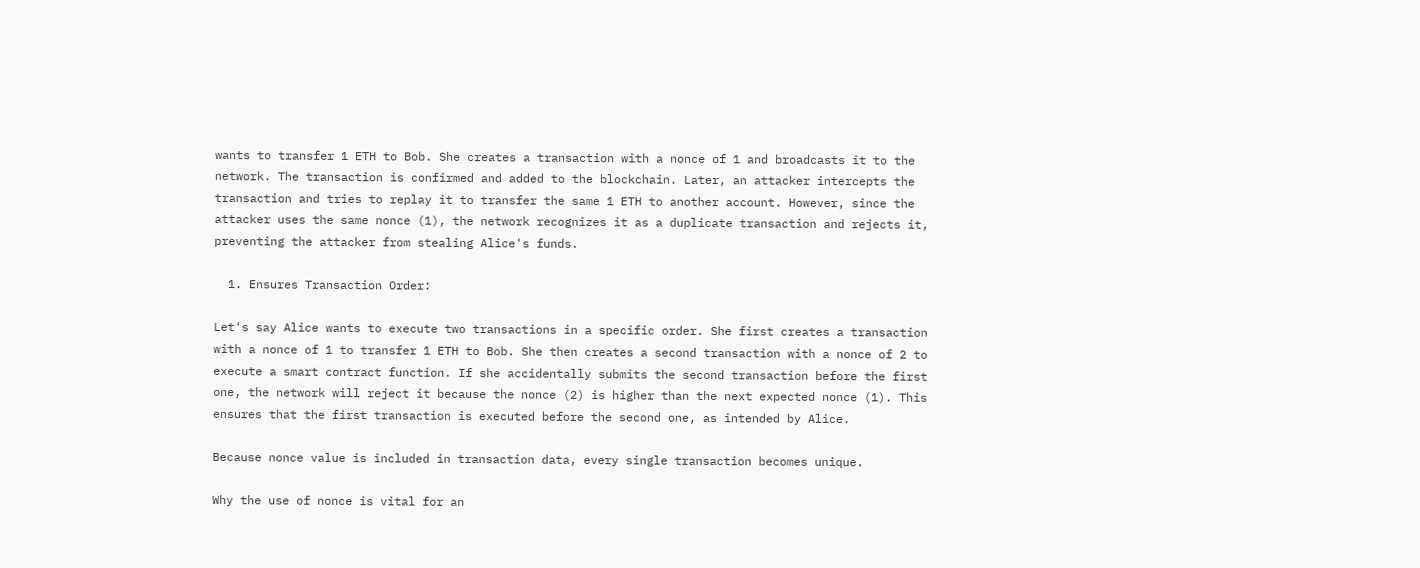wants to transfer 1 ETH to Bob. She creates a transaction with a nonce of 1 and broadcasts it to the network. The transaction is confirmed and added to the blockchain. Later, an attacker intercepts the transaction and tries to replay it to transfer the same 1 ETH to another account. However, since the attacker uses the same nonce (1), the network recognizes it as a duplicate transaction and rejects it, preventing the attacker from stealing Alice's funds.

  1. Ensures Transaction Order:

Let's say Alice wants to execute two transactions in a specific order. She first creates a transaction with a nonce of 1 to transfer 1 ETH to Bob. She then creates a second transaction with a nonce of 2 to execute a smart contract function. If she accidentally submits the second transaction before the first one, the network will reject it because the nonce (2) is higher than the next expected nonce (1). This ensures that the first transaction is executed before the second one, as intended by Alice.

Because nonce value is included in transaction data, every single transaction becomes unique.

Why the use of nonce is vital for an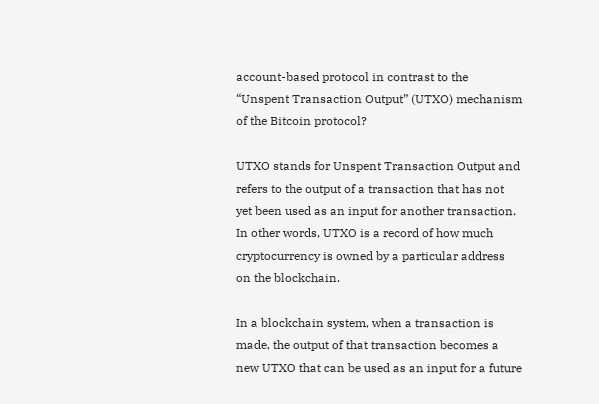account-based protocol in contrast to the “Unspent Transaction Output” (UTXO) mechanism of the Bitcoin protocol?

UTXO stands for Unspent Transaction Output and refers to the output of a transaction that has not yet been used as an input for another transaction. In other words, UTXO is a record of how much cryptocurrency is owned by a particular address on the blockchain.

In a blockchain system, when a transaction is made, the output of that transaction becomes a new UTXO that can be used as an input for a future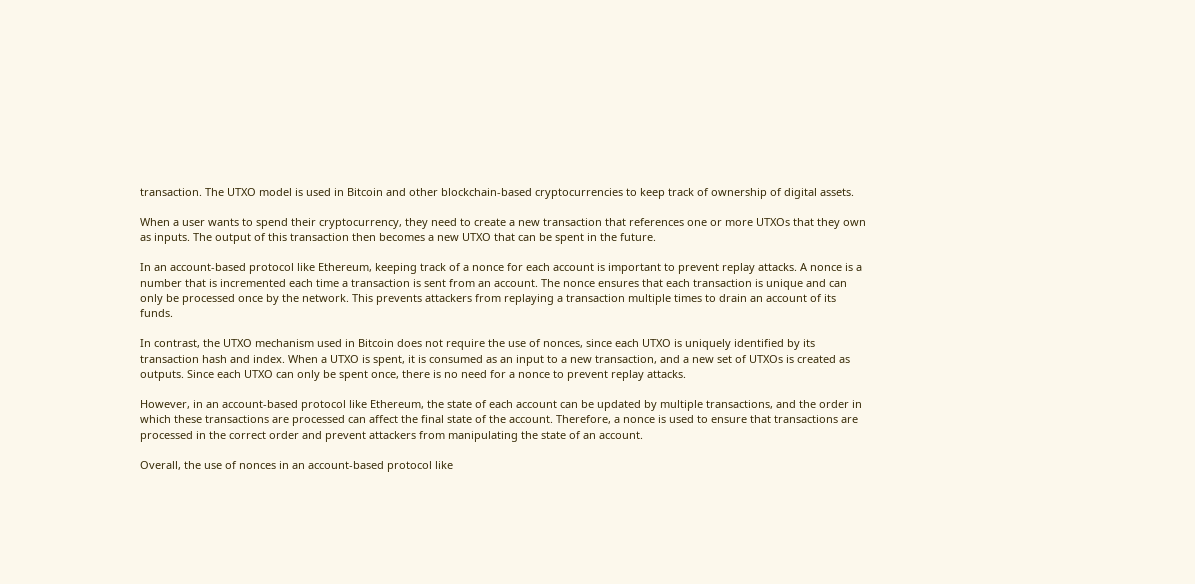transaction. The UTXO model is used in Bitcoin and other blockchain-based cryptocurrencies to keep track of ownership of digital assets.

When a user wants to spend their cryptocurrency, they need to create a new transaction that references one or more UTXOs that they own as inputs. The output of this transaction then becomes a new UTXO that can be spent in the future.

In an account-based protocol like Ethereum, keeping track of a nonce for each account is important to prevent replay attacks. A nonce is a number that is incremented each time a transaction is sent from an account. The nonce ensures that each transaction is unique and can only be processed once by the network. This prevents attackers from replaying a transaction multiple times to drain an account of its funds.

In contrast, the UTXO mechanism used in Bitcoin does not require the use of nonces, since each UTXO is uniquely identified by its transaction hash and index. When a UTXO is spent, it is consumed as an input to a new transaction, and a new set of UTXOs is created as outputs. Since each UTXO can only be spent once, there is no need for a nonce to prevent replay attacks.

However, in an account-based protocol like Ethereum, the state of each account can be updated by multiple transactions, and the order in which these transactions are processed can affect the final state of the account. Therefore, a nonce is used to ensure that transactions are processed in the correct order and prevent attackers from manipulating the state of an account.

Overall, the use of nonces in an account-based protocol like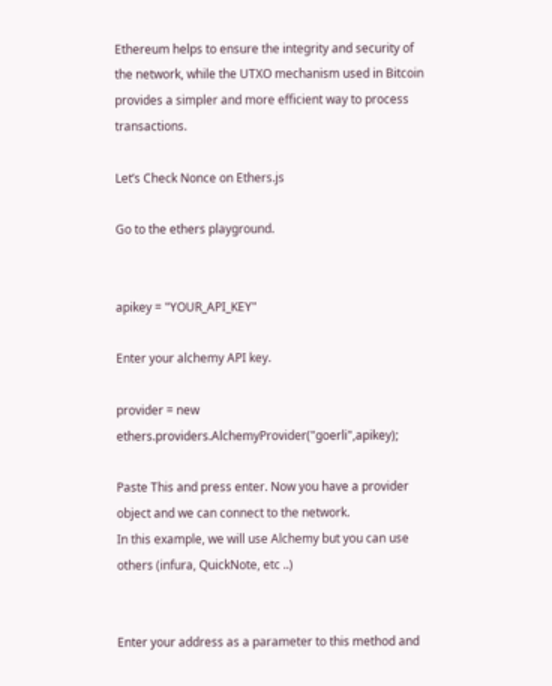Ethereum helps to ensure the integrity and security of the network, while the UTXO mechanism used in Bitcoin provides a simpler and more efficient way to process transactions.

Let’s Check Nonce on Ethers.js

Go to the ethers playground.


apikey = "YOUR_API_KEY"

Enter your alchemy API key.

provider = new ethers.providers.AlchemyProvider("goerli",apikey);

Paste This and press enter. Now you have a provider object and we can connect to the network.
In this example, we will use Alchemy but you can use others (infura, QuickNote, etc ..)


Enter your address as a parameter to this method and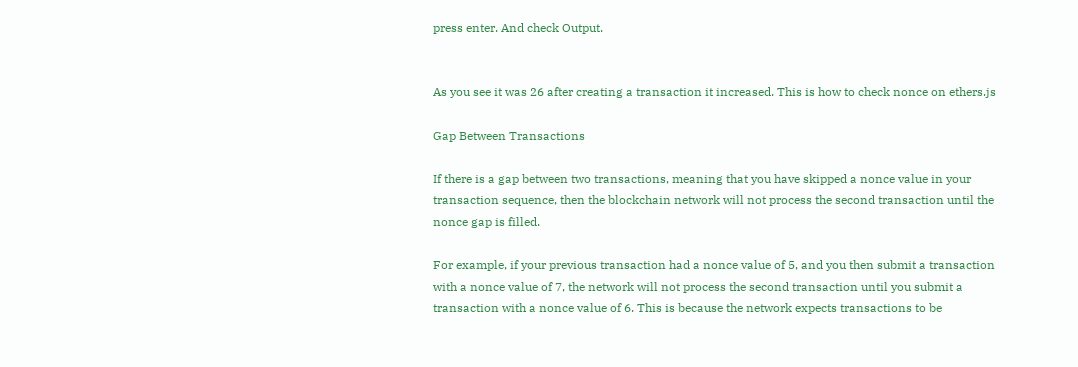press enter. And check Output.


As you see it was 26 after creating a transaction it increased. This is how to check nonce on ethers.js

Gap Between Transactions

If there is a gap between two transactions, meaning that you have skipped a nonce value in your transaction sequence, then the blockchain network will not process the second transaction until the nonce gap is filled.

For example, if your previous transaction had a nonce value of 5, and you then submit a transaction with a nonce value of 7, the network will not process the second transaction until you submit a transaction with a nonce value of 6. This is because the network expects transactions to be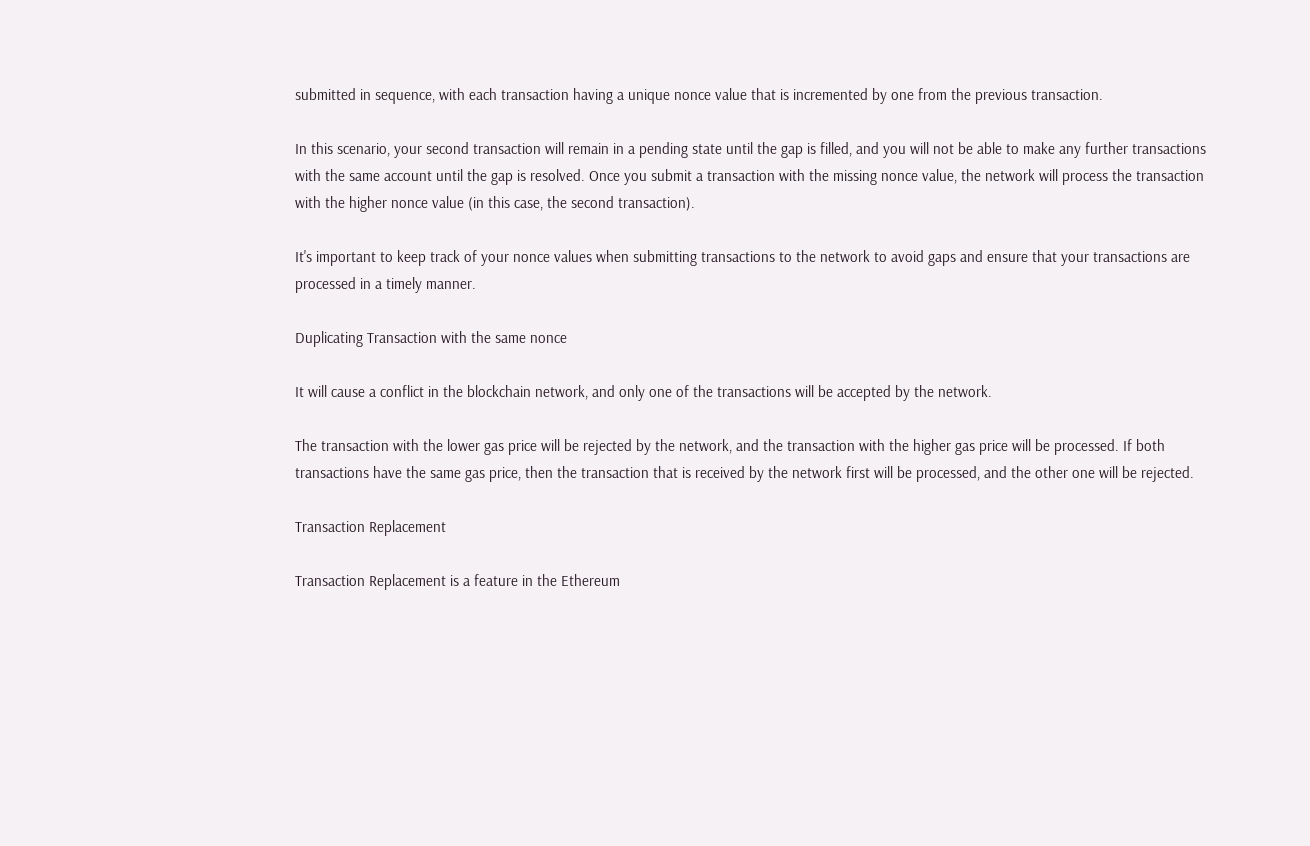submitted in sequence, with each transaction having a unique nonce value that is incremented by one from the previous transaction.

In this scenario, your second transaction will remain in a pending state until the gap is filled, and you will not be able to make any further transactions with the same account until the gap is resolved. Once you submit a transaction with the missing nonce value, the network will process the transaction with the higher nonce value (in this case, the second transaction).

It's important to keep track of your nonce values when submitting transactions to the network to avoid gaps and ensure that your transactions are processed in a timely manner.

Duplicating Transaction with the same nonce

It will cause a conflict in the blockchain network, and only one of the transactions will be accepted by the network.

The transaction with the lower gas price will be rejected by the network, and the transaction with the higher gas price will be processed. If both transactions have the same gas price, then the transaction that is received by the network first will be processed, and the other one will be rejected.

Transaction Replacement

Transaction Replacement is a feature in the Ethereum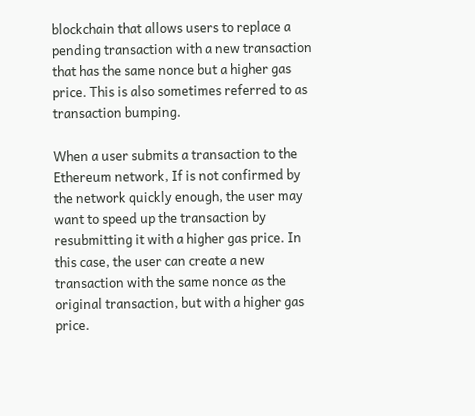blockchain that allows users to replace a pending transaction with a new transaction that has the same nonce but a higher gas price. This is also sometimes referred to as transaction bumping.

When a user submits a transaction to the Ethereum network, If is not confirmed by the network quickly enough, the user may want to speed up the transaction by resubmitting it with a higher gas price. In this case, the user can create a new transaction with the same nonce as the original transaction, but with a higher gas price.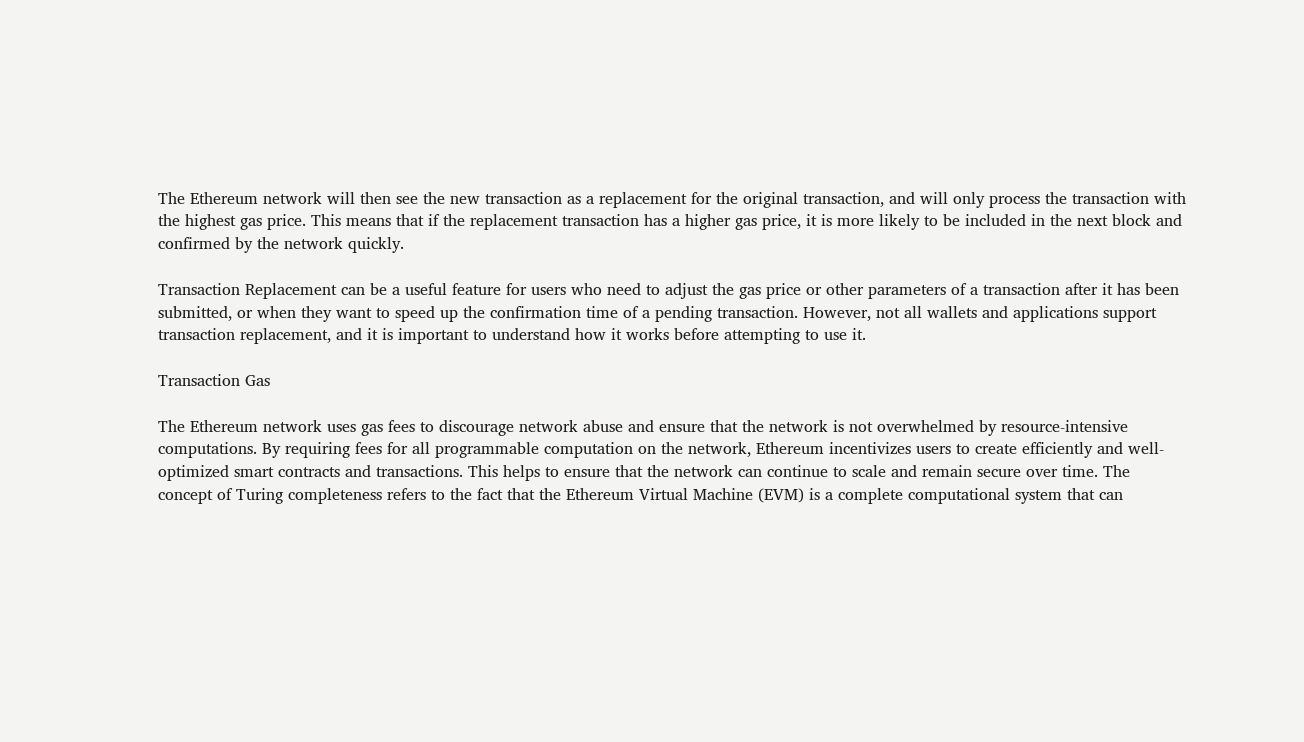The Ethereum network will then see the new transaction as a replacement for the original transaction, and will only process the transaction with the highest gas price. This means that if the replacement transaction has a higher gas price, it is more likely to be included in the next block and confirmed by the network quickly.

Transaction Replacement can be a useful feature for users who need to adjust the gas price or other parameters of a transaction after it has been submitted, or when they want to speed up the confirmation time of a pending transaction. However, not all wallets and applications support transaction replacement, and it is important to understand how it works before attempting to use it.

Transaction Gas

The Ethereum network uses gas fees to discourage network abuse and ensure that the network is not overwhelmed by resource-intensive computations. By requiring fees for all programmable computation on the network, Ethereum incentivizes users to create efficiently and well-optimized smart contracts and transactions. This helps to ensure that the network can continue to scale and remain secure over time. The concept of Turing completeness refers to the fact that the Ethereum Virtual Machine (EVM) is a complete computational system that can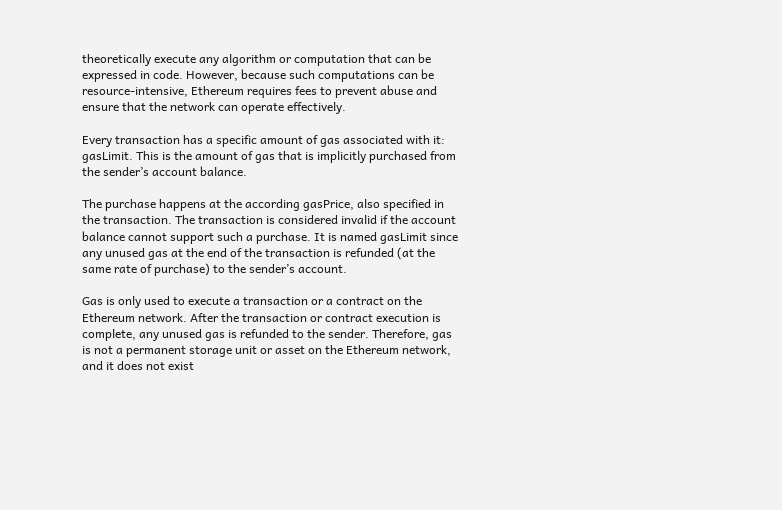theoretically execute any algorithm or computation that can be expressed in code. However, because such computations can be resource-intensive, Ethereum requires fees to prevent abuse and ensure that the network can operate effectively.

Every transaction has a specific amount of gas associated with it: gasLimit. This is the amount of gas that is implicitly purchased from the sender’s account balance.

The purchase happens at the according gasPrice, also specified in the transaction. The transaction is considered invalid if the account balance cannot support such a purchase. It is named gasLimit since any unused gas at the end of the transaction is refunded (at the same rate of purchase) to the sender’s account.

Gas is only used to execute a transaction or a contract on the Ethereum network. After the transaction or contract execution is complete, any unused gas is refunded to the sender. Therefore, gas is not a permanent storage unit or asset on the Ethereum network, and it does not exist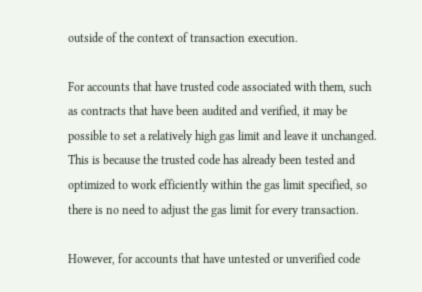outside of the context of transaction execution.

For accounts that have trusted code associated with them, such as contracts that have been audited and verified, it may be possible to set a relatively high gas limit and leave it unchanged. This is because the trusted code has already been tested and optimized to work efficiently within the gas limit specified, so there is no need to adjust the gas limit for every transaction.

However, for accounts that have untested or unverified code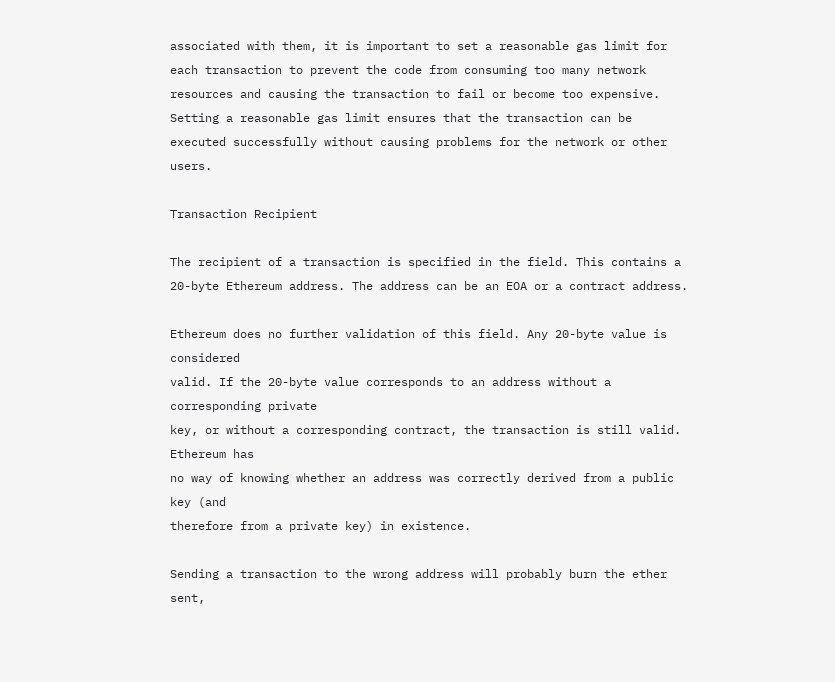associated with them, it is important to set a reasonable gas limit for each transaction to prevent the code from consuming too many network resources and causing the transaction to fail or become too expensive. Setting a reasonable gas limit ensures that the transaction can be executed successfully without causing problems for the network or other users.

Transaction Recipient

The recipient of a transaction is specified in the field. This contains a 20-byte Ethereum address. The address can be an EOA or a contract address.

Ethereum does no further validation of this field. Any 20-byte value is considered
valid. If the 20-byte value corresponds to an address without a corresponding private
key, or without a corresponding contract, the transaction is still valid. Ethereum has
no way of knowing whether an address was correctly derived from a public key (and
therefore from a private key) in existence.

Sending a transaction to the wrong address will probably burn the ether sent,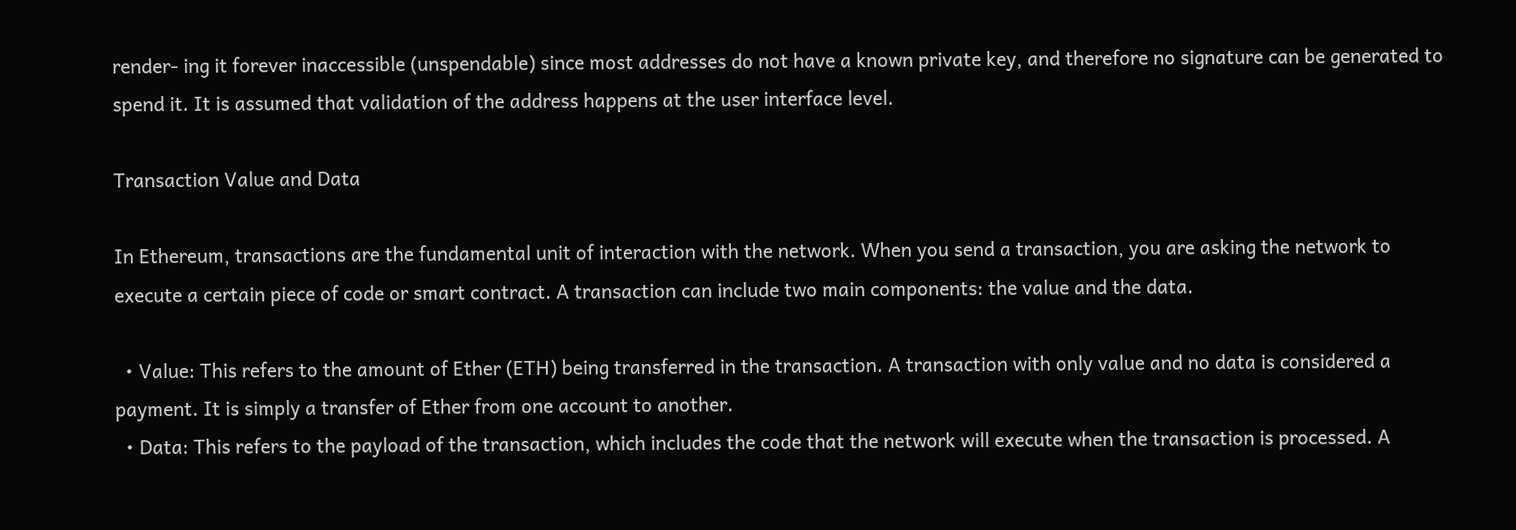render‐ ing it forever inaccessible (unspendable) since most addresses do not have a known private key, and therefore no signature can be generated to spend it. It is assumed that validation of the address happens at the user interface level.

Transaction Value and Data

In Ethereum, transactions are the fundamental unit of interaction with the network. When you send a transaction, you are asking the network to execute a certain piece of code or smart contract. A transaction can include two main components: the value and the data.

  • Value: This refers to the amount of Ether (ETH) being transferred in the transaction. A transaction with only value and no data is considered a payment. It is simply a transfer of Ether from one account to another.
  • Data: This refers to the payload of the transaction, which includes the code that the network will execute when the transaction is processed. A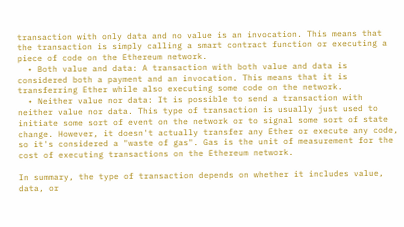transaction with only data and no value is an invocation. This means that the transaction is simply calling a smart contract function or executing a piece of code on the Ethereum network.
  • Both value and data: A transaction with both value and data is considered both a payment and an invocation. This means that it is transferring Ether while also executing some code on the network.
  • Neither value nor data: It is possible to send a transaction with neither value nor data. This type of transaction is usually just used to initiate some sort of event on the network or to signal some sort of state change. However, it doesn't actually transfer any Ether or execute any code, so it's considered a "waste of gas". Gas is the unit of measurement for the cost of executing transactions on the Ethereum network.

In summary, the type of transaction depends on whether it includes value, data, or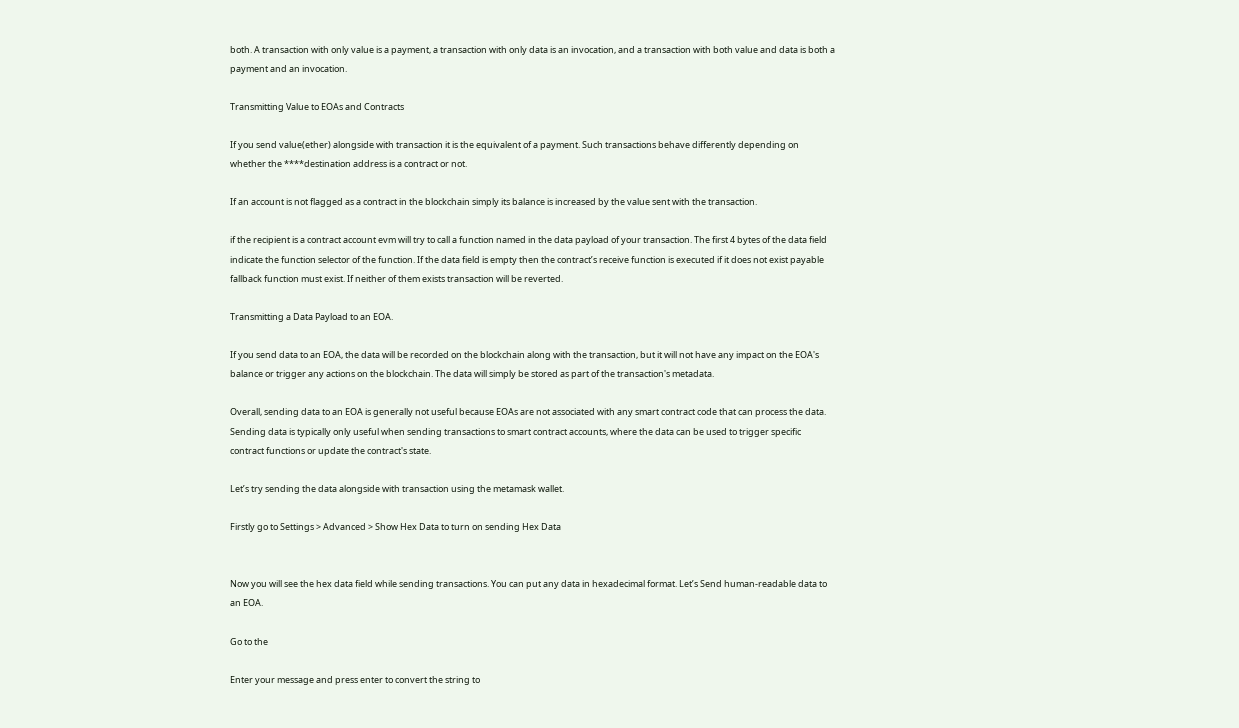both. A transaction with only value is a payment, a transaction with only data is an invocation, and a transaction with both value and data is both a payment and an invocation.

Transmitting Value to EOAs and Contracts

If you send value(ether) alongside with transaction it is the equivalent of a payment. Such transactions behave differently depending on whether the ****destination address is a contract or not.

If an account is not flagged as a contract in the blockchain simply its balance is increased by the value sent with the transaction.

if the recipient is a contract account evm will try to call a function named in the data payload of your transaction. The first 4 bytes of the data field indicate the function selector of the function. If the data field is empty then the contract’s receive function is executed if it does not exist payable fallback function must exist. If neither of them exists transaction will be reverted.

Transmitting a Data Payload to an EOA.

If you send data to an EOA, the data will be recorded on the blockchain along with the transaction, but it will not have any impact on the EOA's balance or trigger any actions on the blockchain. The data will simply be stored as part of the transaction's metadata.

Overall, sending data to an EOA is generally not useful because EOAs are not associated with any smart contract code that can process the data. Sending data is typically only useful when sending transactions to smart contract accounts, where the data can be used to trigger specific contract functions or update the contract's state.

Let’s try sending the data alongside with transaction using the metamask wallet.

Firstly go to Settings > Advanced > Show Hex Data to turn on sending Hex Data


Now you will see the hex data field while sending transactions. You can put any data in hexadecimal format. Let’s Send human-readable data to an EOA.

Go to the

Enter your message and press enter to convert the string to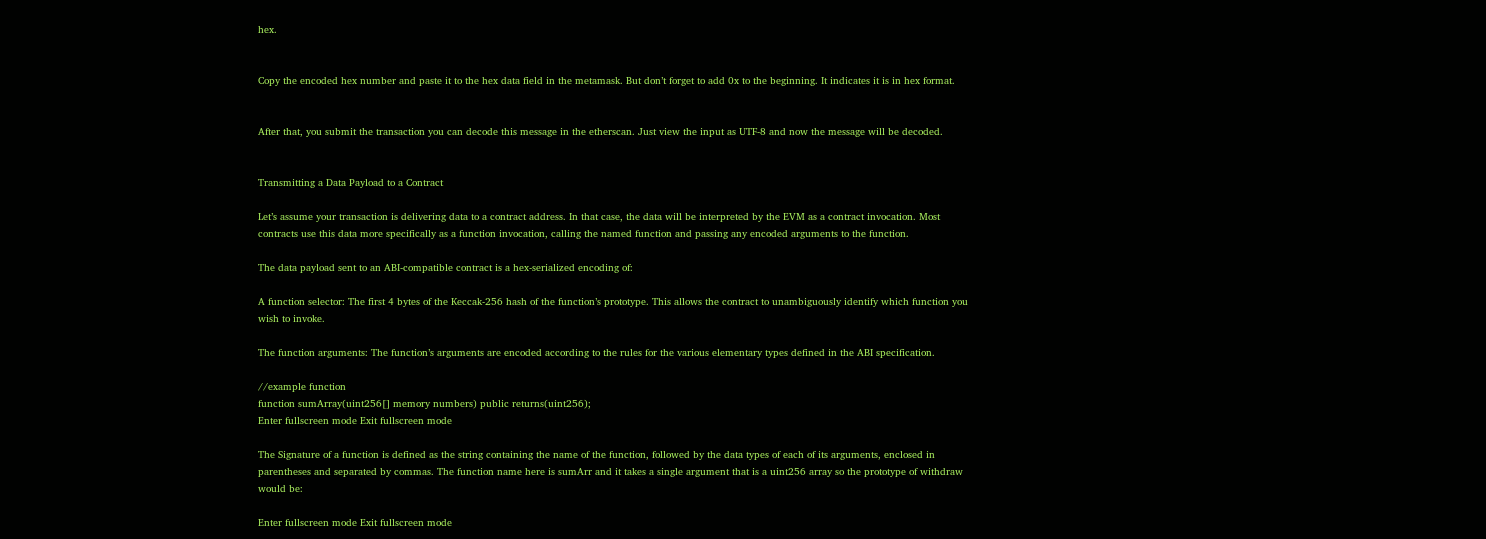hex.


Copy the encoded hex number and paste it to the hex data field in the metamask. But don’t forget to add 0x to the beginning. It indicates it is in hex format.


After that, you submit the transaction you can decode this message in the etherscan. Just view the input as UTF-8 and now the message will be decoded.


Transmitting a Data Payload to a Contract

Let’s assume your transaction is delivering data to a contract address. In that case, the data will be interpreted by the EVM as a contract invocation. Most contracts use this data more specifically as a function invocation, calling the named function and passing any encoded arguments to the function.

The data payload sent to an ABI-compatible contract is a hex-serialized encoding of:

A function selector: The first 4 bytes of the Keccak-256 hash of the function’s prototype. This allows the contract to unambiguously identify which function you wish to invoke.

The function arguments: The function’s arguments are encoded according to the rules for the various elementary types defined in the ABI specification.

//example function
function sumArray(uint256[] memory numbers) public returns(uint256);
Enter fullscreen mode Exit fullscreen mode

The Signature of a function is defined as the string containing the name of the function, followed by the data types of each of its arguments, enclosed in parentheses and separated by commas. The function name here is sumArr and it takes a single argument that is a uint256 array so the prototype of withdraw would be:

Enter fullscreen mode Exit fullscreen mode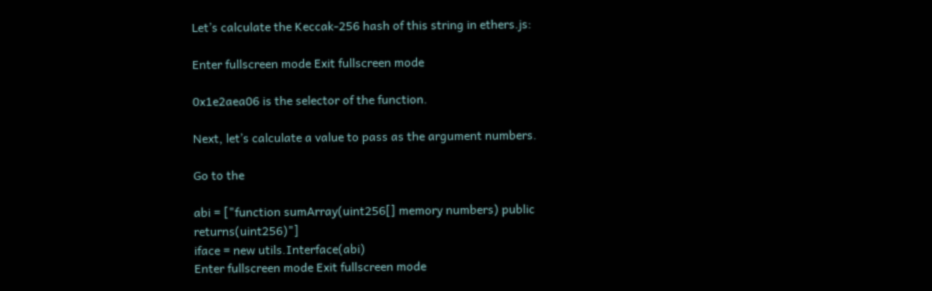Let’s calculate the Keccak-256 hash of this string in ethers.js:

Enter fullscreen mode Exit fullscreen mode

0x1e2aea06 is the selector of the function.

Next, let’s calculate a value to pass as the argument numbers.

Go to the

abi = ["function sumArray(uint256[] memory numbers) public returns(uint256)"]
iface = new utils.Interface(abi)
Enter fullscreen mode Exit fullscreen mode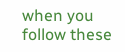when you follow these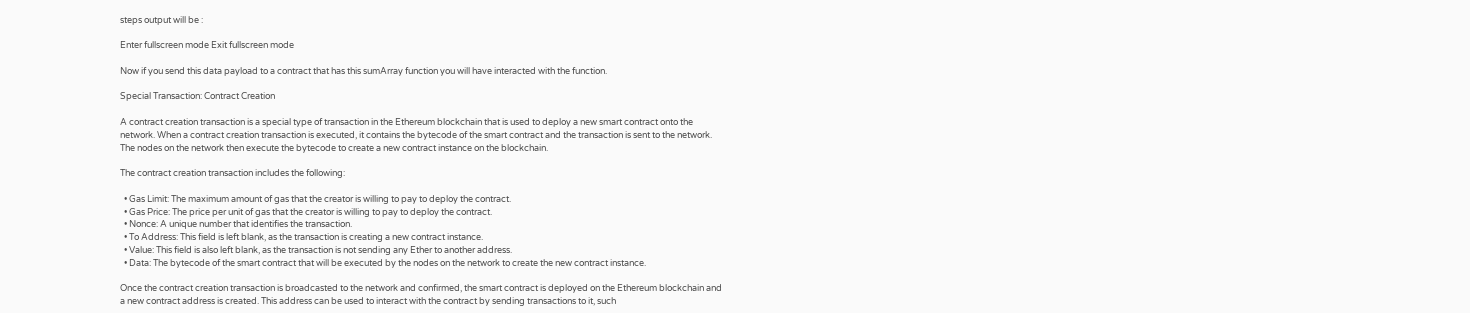steps output will be :

Enter fullscreen mode Exit fullscreen mode

Now if you send this data payload to a contract that has this sumArray function you will have interacted with the function.

Special Transaction: Contract Creation

A contract creation transaction is a special type of transaction in the Ethereum blockchain that is used to deploy a new smart contract onto the network. When a contract creation transaction is executed, it contains the bytecode of the smart contract and the transaction is sent to the network. The nodes on the network then execute the bytecode to create a new contract instance on the blockchain.

The contract creation transaction includes the following:

  • Gas Limit: The maximum amount of gas that the creator is willing to pay to deploy the contract.
  • Gas Price: The price per unit of gas that the creator is willing to pay to deploy the contract.
  • Nonce: A unique number that identifies the transaction.
  • To Address: This field is left blank, as the transaction is creating a new contract instance.
  • Value: This field is also left blank, as the transaction is not sending any Ether to another address.
  • Data: The bytecode of the smart contract that will be executed by the nodes on the network to create the new contract instance.

Once the contract creation transaction is broadcasted to the network and confirmed, the smart contract is deployed on the Ethereum blockchain and a new contract address is created. This address can be used to interact with the contract by sending transactions to it, such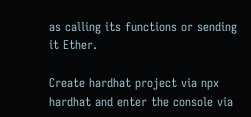as calling its functions or sending it Ether.

Create hardhat project via npx hardhat and enter the console via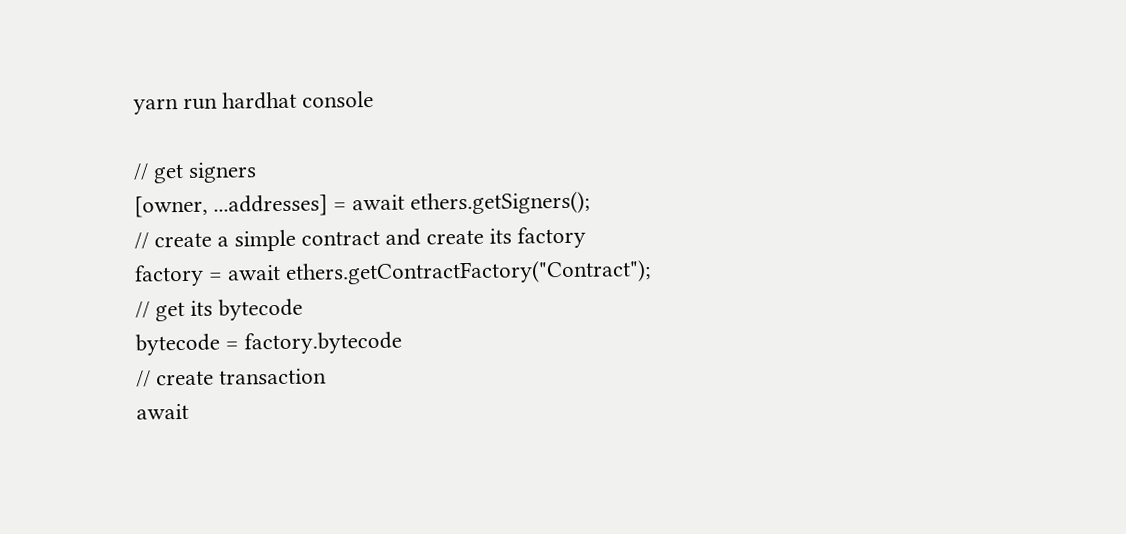yarn run hardhat console

// get signers
[owner, ...addresses] = await ethers.getSigners();
// create a simple contract and create its factory
factory = await ethers.getContractFactory("Contract");
// get its bytecode
bytecode = factory.bytecode
// create transaction
await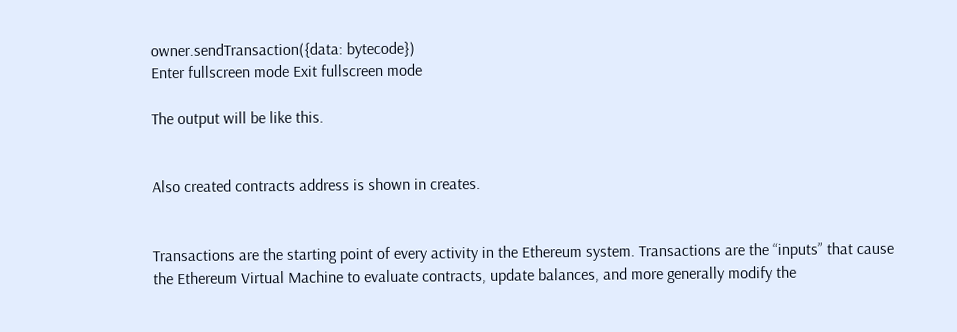owner.sendTransaction({data: bytecode})
Enter fullscreen mode Exit fullscreen mode

The output will be like this.


Also created contracts address is shown in creates.


Transactions are the starting point of every activity in the Ethereum system. Transactions are the “inputs” that cause the Ethereum Virtual Machine to evaluate contracts, update balances, and more generally modify the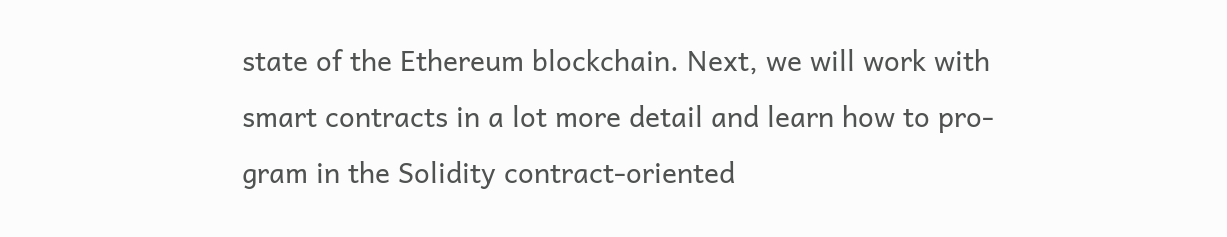state of the Ethereum blockchain. Next, we will work with smart contracts in a lot more detail and learn how to pro‐ gram in the Solidity contract-oriented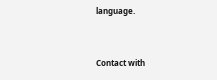language.


Contact with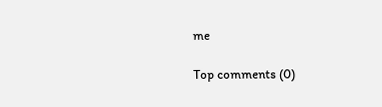me

Top comments (0)